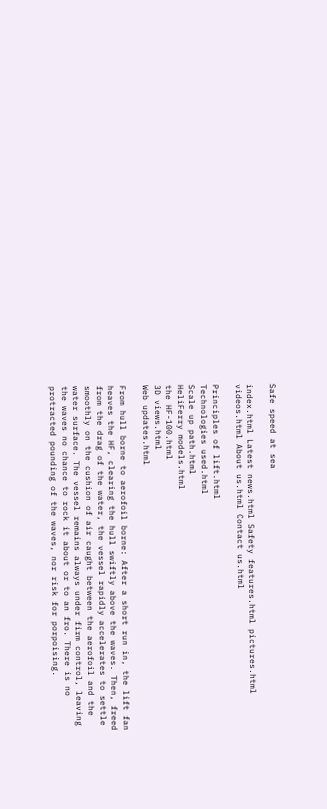Safe speed at sea

index.html Latest news.html Safety features.html pictures.html videos.html About us.html Contact us.html

Principles of lift.html
Technologies used.html
Scale up path.html
HeliFerry models.html
the HF-100.html
3D views.html
Web updates.html

From hull borne to aerofoil borne: After a short run in, the lift fan heaves the HF, clearing the hull swiftly above the waves. Then, freed from the drag of the water, the vessel rapidly accelerates to settle smoothly on the cushion of air caught between the aerofoil and the water surface. The vessel remains always under firm control, leaving the waves no chance to rock it about or to an fro. There is no protracted pounding of the waves, nor risk for porpoising.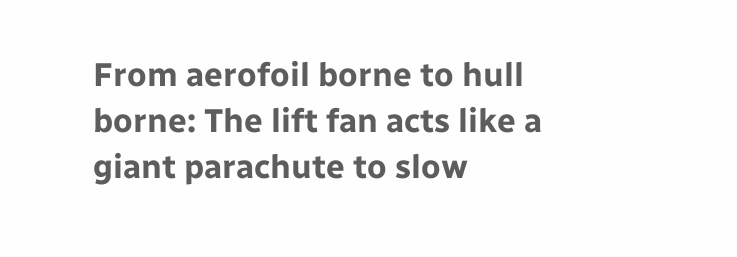From aerofoil borne to hull borne: The lift fan acts like a giant parachute to slow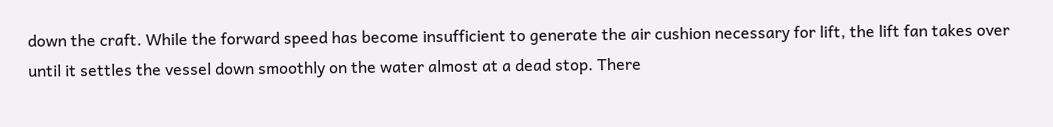down the craft. While the forward speed has become insufficient to generate the air cushion necessary for lift, the lift fan takes over until it settles the vessel down smoothly on the water almost at a dead stop. There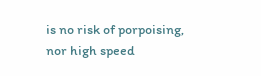is no risk of porpoising, nor high speed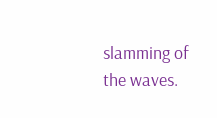slamming of the waves.